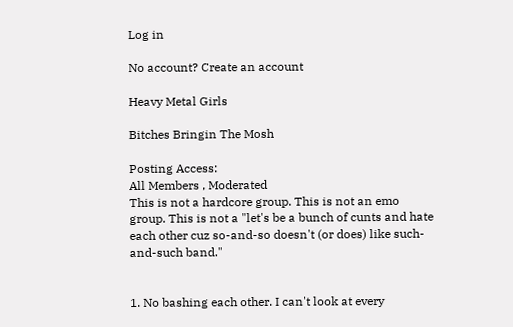Log in

No account? Create an account

Heavy Metal Girls

Bitches Bringin The Mosh

Posting Access:
All Members , Moderated
This is not a hardcore group. This is not an emo group. This is not a "let's be a bunch of cunts and hate each other cuz so-and-so doesn't (or does) like such-and-such band."


1. No bashing each other. I can't look at every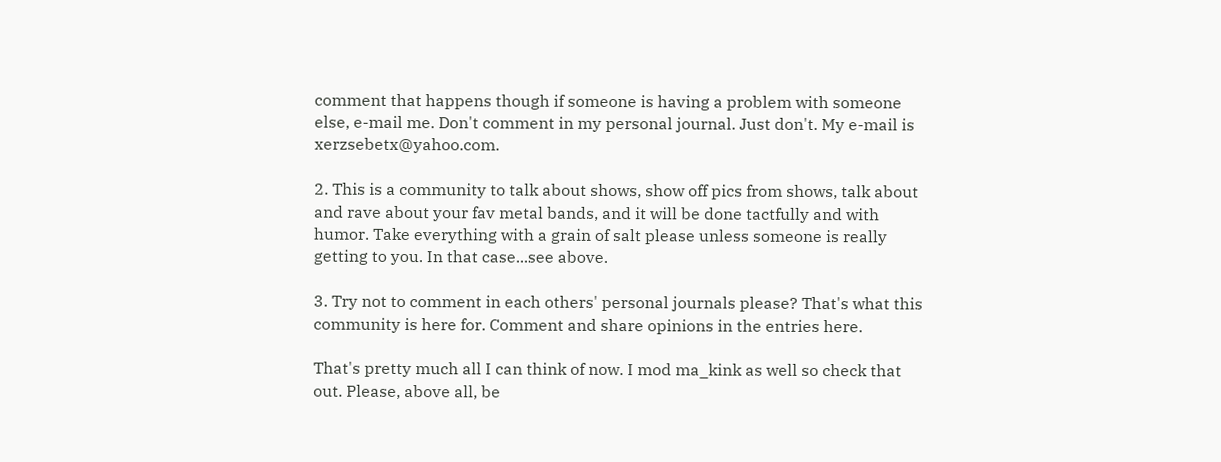comment that happens though if someone is having a problem with someone else, e-mail me. Don't comment in my personal journal. Just don't. My e-mail is xerzsebetx@yahoo.com.

2. This is a community to talk about shows, show off pics from shows, talk about and rave about your fav metal bands, and it will be done tactfully and with humor. Take everything with a grain of salt please unless someone is really getting to you. In that case...see above.

3. Try not to comment in each others' personal journals please? That's what this community is here for. Comment and share opinions in the entries here.

That's pretty much all I can think of now. I mod ma_kink as well so check that out. Please, above all, be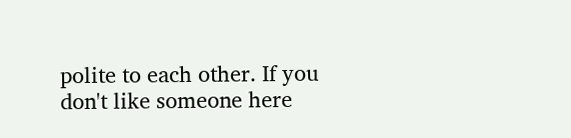polite to each other. If you don't like someone here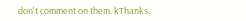don't comment on them. kThanks.